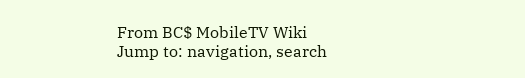From BC$ MobileTV Wiki
Jump to: navigation, search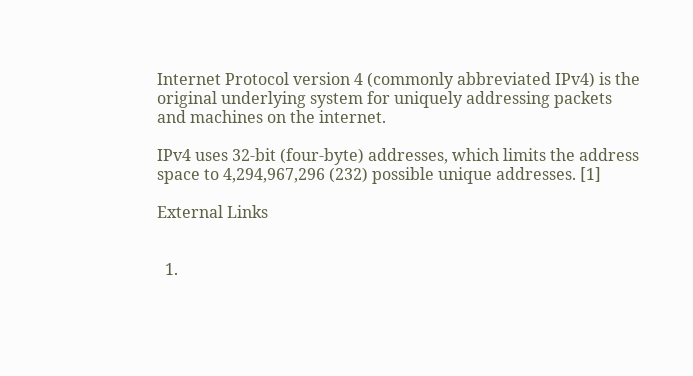Internet Protocol version 4 (commonly abbreviated IPv4) is the original underlying system for uniquely addressing packets and machines on the internet.

IPv4 uses 32-bit (four-byte) addresses, which limits the address space to 4,294,967,296 (232) possible unique addresses. [1]

External Links


  1.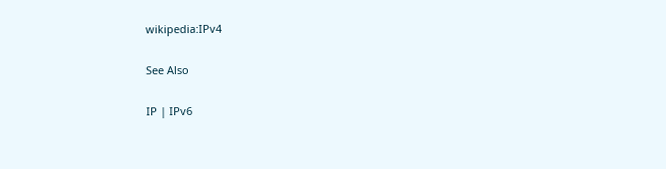wikipedia:IPv4

See Also

IP | IPv6